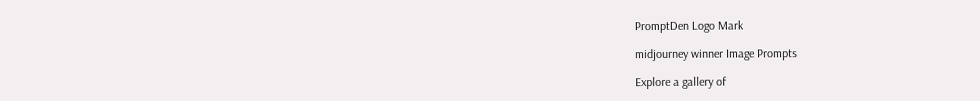PromptDen Logo Mark

midjourney winner Image Prompts

Explore a gallery of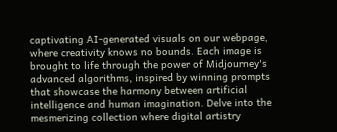captivating AI-generated visuals on our webpage, where creativity knows no bounds. Each image is brought to life through the power of Midjourney's advanced algorithms, inspired by winning prompts that showcase the harmony between artificial intelligence and human imagination. Delve into the mesmerizing collection where digital artistry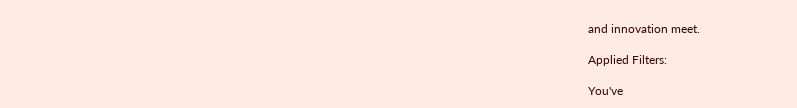and innovation meet.

Applied Filters:

You've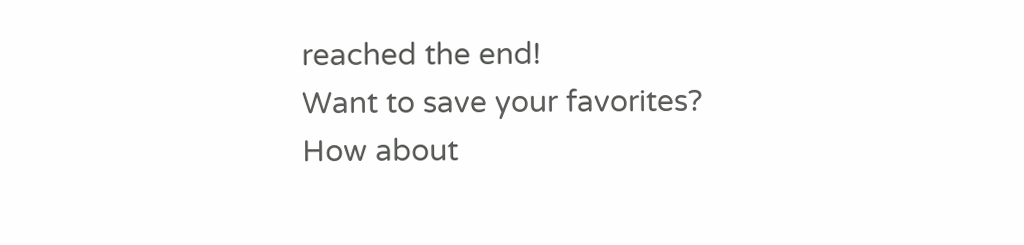reached the end!
Want to save your favorites?  How about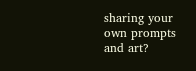sharing your own prompts and art?